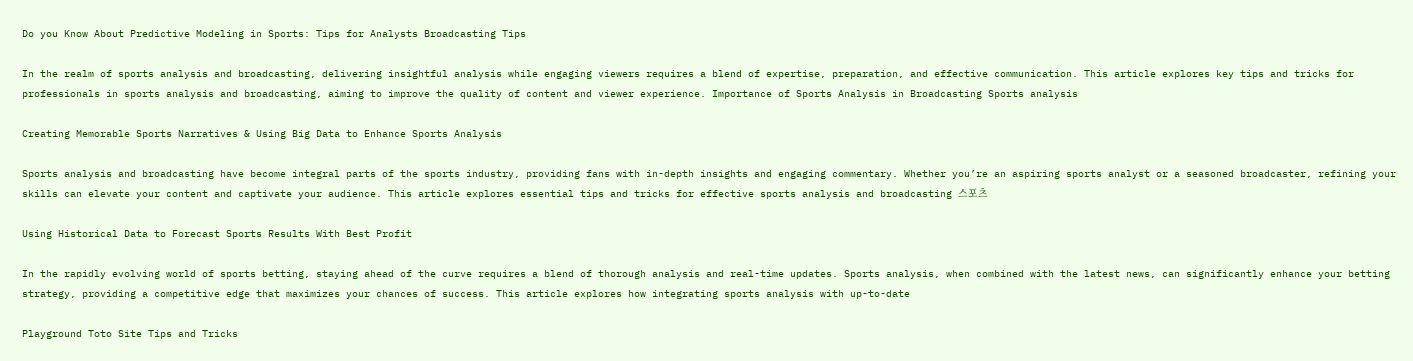Do you Know About Predictive Modeling in Sports: Tips for Analysts Broadcasting Tips

In the realm of sports analysis and broadcasting, delivering insightful analysis while engaging viewers requires a blend of expertise, preparation, and effective communication. This article explores key tips and tricks for professionals in sports analysis and broadcasting, aiming to improve the quality of content and viewer experience. Importance of Sports Analysis in Broadcasting Sports analysis

Creating Memorable Sports Narratives & Using Big Data to Enhance Sports Analysis

Sports analysis and broadcasting have become integral parts of the sports industry, providing fans with in-depth insights and engaging commentary. Whether you’re an aspiring sports analyst or a seasoned broadcaster, refining your skills can elevate your content and captivate your audience. This article explores essential tips and tricks for effective sports analysis and broadcasting 스포츠

Using Historical Data to Forecast Sports Results With Best Profit

In the rapidly evolving world of sports betting, staying ahead of the curve requires a blend of thorough analysis and real-time updates. Sports analysis, when combined with the latest news, can significantly enhance your betting strategy, providing a competitive edge that maximizes your chances of success. This article explores how integrating sports analysis with up-to-date

Playground Toto Site Tips and Tricks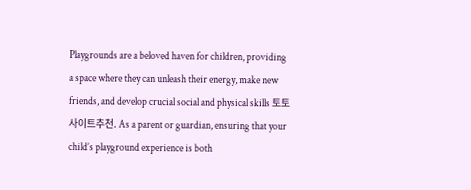Playgrounds are a beloved haven for children, providing a space where they can unleash their energy, make new friends, and develop crucial social and physical skills 토토사이트추천. As a parent or guardian, ensuring that your child’s playground experience is both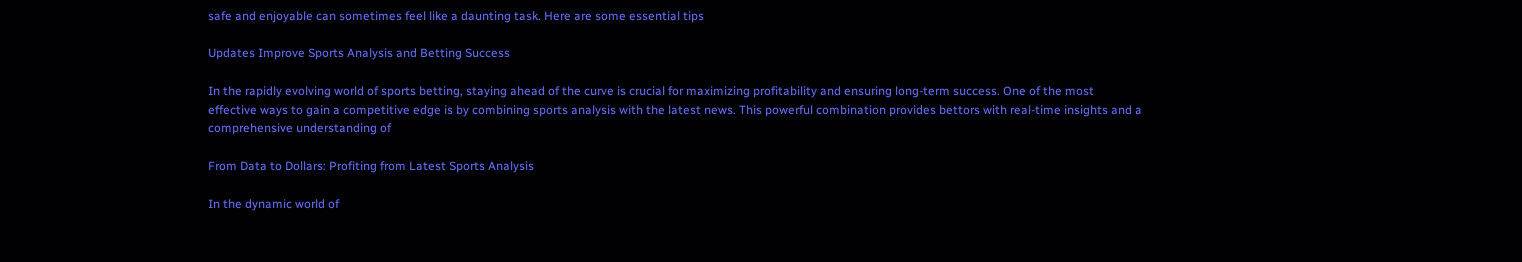safe and enjoyable can sometimes feel like a daunting task. Here are some essential tips

Updates Improve Sports Analysis and Betting Success

In the rapidly evolving world of sports betting, staying ahead of the curve is crucial for maximizing profitability and ensuring long-term success. One of the most effective ways to gain a competitive edge is by combining sports analysis with the latest news. This powerful combination provides bettors with real-time insights and a comprehensive understanding of

From Data to Dollars: Profiting from Latest Sports Analysis

In the dynamic world of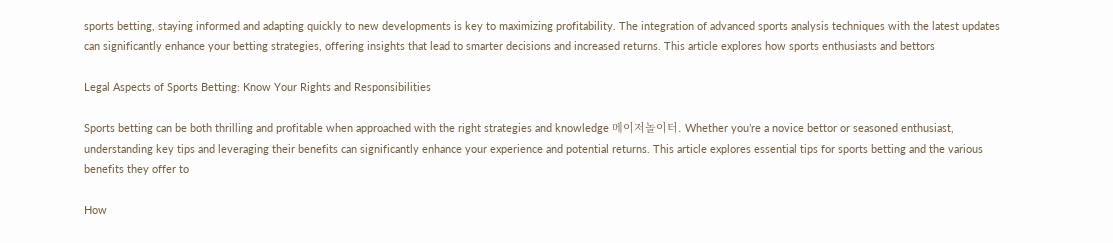sports betting, staying informed and adapting quickly to new developments is key to maximizing profitability. The integration of advanced sports analysis techniques with the latest updates can significantly enhance your betting strategies, offering insights that lead to smarter decisions and increased returns. This article explores how sports enthusiasts and bettors

Legal Aspects of Sports Betting: Know Your Rights and Responsibilities

Sports betting can be both thrilling and profitable when approached with the right strategies and knowledge 메이저놀이터. Whether you’re a novice bettor or seasoned enthusiast, understanding key tips and leveraging their benefits can significantly enhance your experience and potential returns. This article explores essential tips for sports betting and the various benefits they offer to

How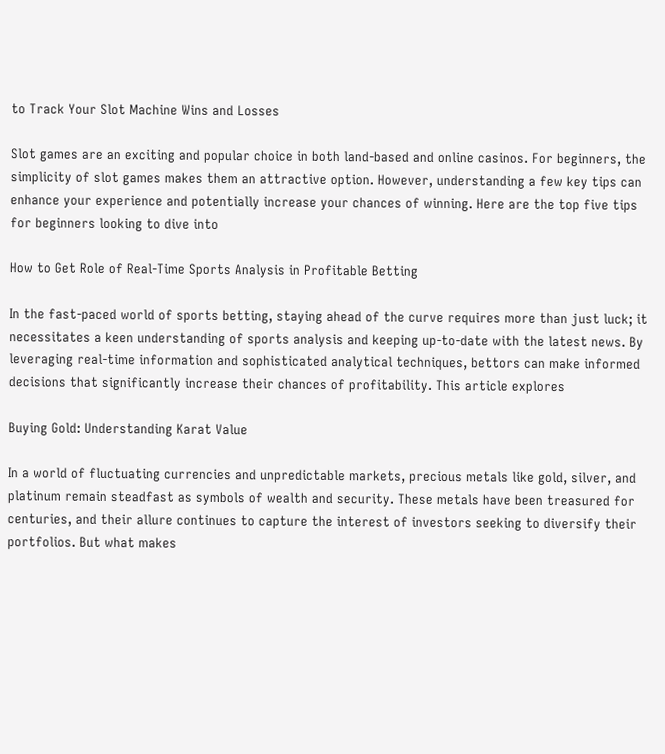to Track Your Slot Machine Wins and Losses

Slot games are an exciting and popular choice in both land-based and online casinos. For beginners, the simplicity of slot games makes them an attractive option. However, understanding a few key tips can enhance your experience and potentially increase your chances of winning. Here are the top five tips for beginners looking to dive into

How to Get Role of Real-Time Sports Analysis in Profitable Betting

In the fast-paced world of sports betting, staying ahead of the curve requires more than just luck; it necessitates a keen understanding of sports analysis and keeping up-to-date with the latest news. By leveraging real-time information and sophisticated analytical techniques, bettors can make informed decisions that significantly increase their chances of profitability. This article explores

Buying Gold: Understanding Karat Value

In a world of fluctuating currencies and unpredictable markets, precious metals like gold, silver, and platinum remain steadfast as symbols of wealth and security. These metals have been treasured for centuries, and their allure continues to capture the interest of investors seeking to diversify their portfolios. But what makes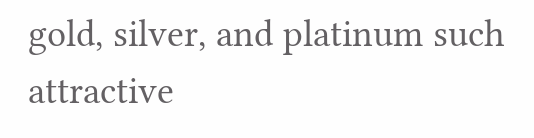gold, silver, and platinum such attractive